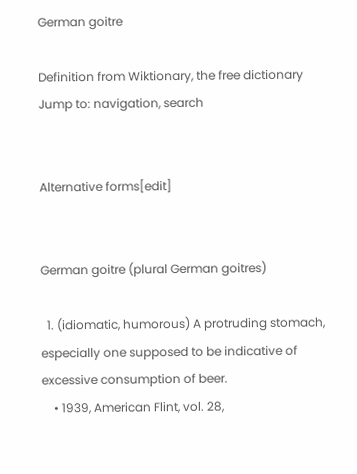German goitre

Definition from Wiktionary, the free dictionary
Jump to: navigation, search


Alternative forms[edit]


German goitre (plural German goitres)

  1. (idiomatic, humorous) A protruding stomach, especially one supposed to be indicative of excessive consumption of beer.
    • 1939, American Flint, vol. 28,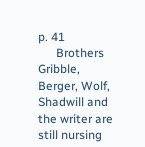p. 41
      Brothers Gribble, Berger, Wolf, Shadwill and the writer are still nursing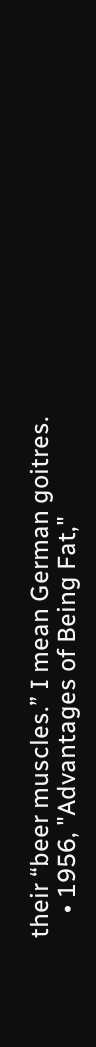their “beer muscles.” I mean German goitres.
    • 1956, "Advantages of Being Fat,"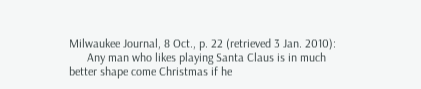Milwaukee Journal, 8 Oct., p. 22 (retrieved 3 Jan. 2010):
      Any man who likes playing Santa Claus is in much better shape come Christmas if he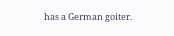has a German goiter.